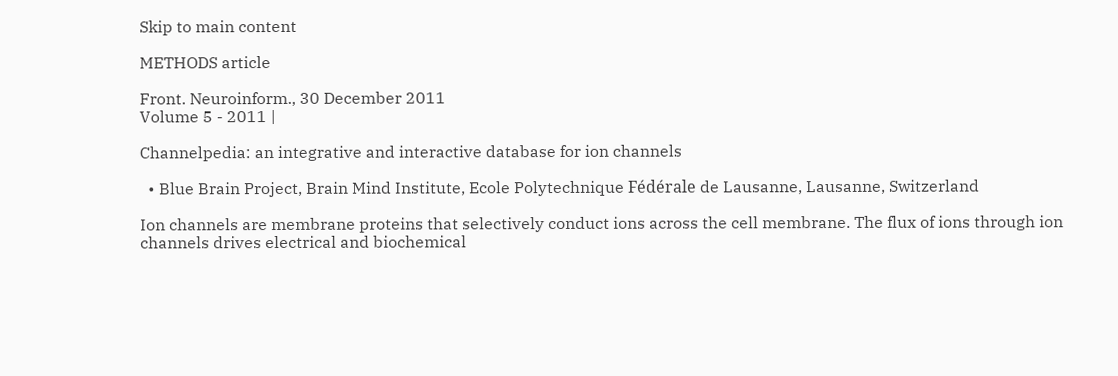Skip to main content

METHODS article

Front. Neuroinform., 30 December 2011
Volume 5 - 2011 |

Channelpedia: an integrative and interactive database for ion channels

  • Blue Brain Project, Brain Mind Institute, Ecole Polytechnique Fédérale de Lausanne, Lausanne, Switzerland

Ion channels are membrane proteins that selectively conduct ions across the cell membrane. The flux of ions through ion channels drives electrical and biochemical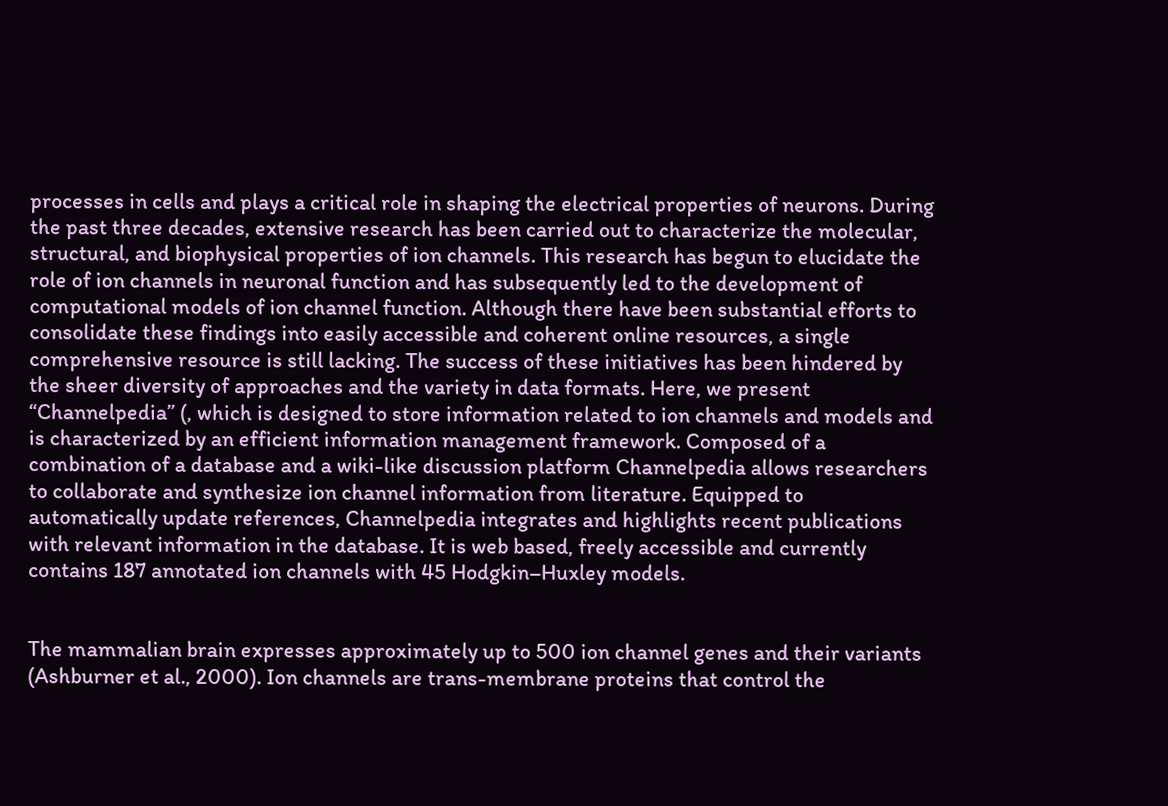processes in cells and plays a critical role in shaping the electrical properties of neurons. During the past three decades, extensive research has been carried out to characterize the molecular, structural, and biophysical properties of ion channels. This research has begun to elucidate the role of ion channels in neuronal function and has subsequently led to the development of computational models of ion channel function. Although there have been substantial efforts to consolidate these findings into easily accessible and coherent online resources, a single comprehensive resource is still lacking. The success of these initiatives has been hindered by the sheer diversity of approaches and the variety in data formats. Here, we present “Channelpedia” (, which is designed to store information related to ion channels and models and is characterized by an efficient information management framework. Composed of a combination of a database and a wiki-like discussion platform Channelpedia allows researchers to collaborate and synthesize ion channel information from literature. Equipped to automatically update references, Channelpedia integrates and highlights recent publications with relevant information in the database. It is web based, freely accessible and currently contains 187 annotated ion channels with 45 Hodgkin–Huxley models.


The mammalian brain expresses approximately up to 500 ion channel genes and their variants (Ashburner et al., 2000). Ion channels are trans-membrane proteins that control the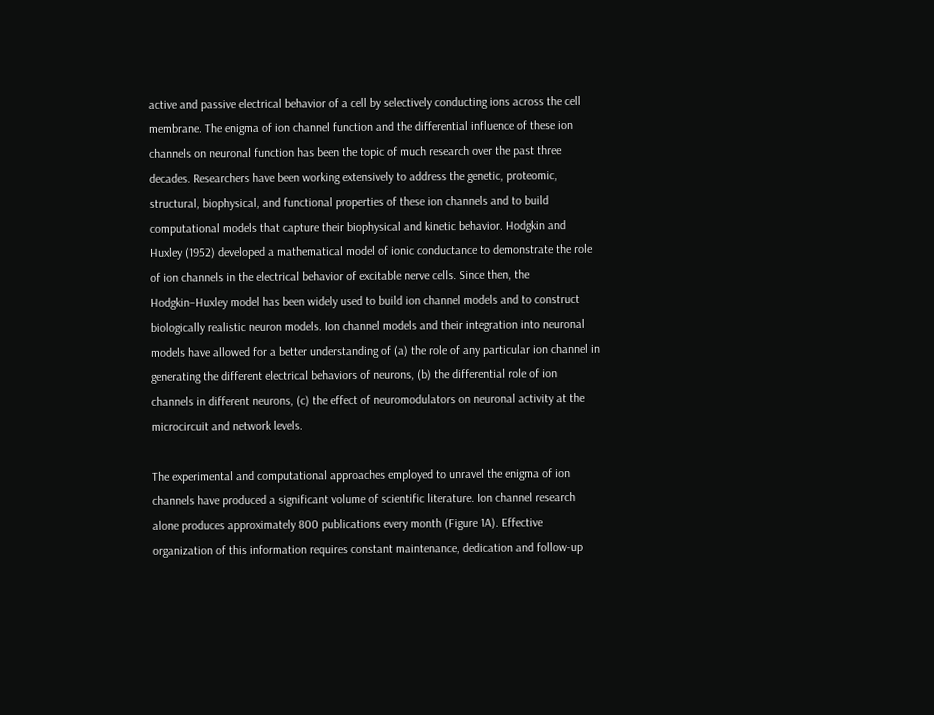active and passive electrical behavior of a cell by selectively conducting ions across the cell membrane. The enigma of ion channel function and the differential influence of these ion channels on neuronal function has been the topic of much research over the past three decades. Researchers have been working extensively to address the genetic, proteomic, structural, biophysical, and functional properties of these ion channels and to build computational models that capture their biophysical and kinetic behavior. Hodgkin and Huxley (1952) developed a mathematical model of ionic conductance to demonstrate the role of ion channels in the electrical behavior of excitable nerve cells. Since then, the Hodgkin–Huxley model has been widely used to build ion channel models and to construct biologically realistic neuron models. Ion channel models and their integration into neuronal models have allowed for a better understanding of (a) the role of any particular ion channel in generating the different electrical behaviors of neurons, (b) the differential role of ion channels in different neurons, (c) the effect of neuromodulators on neuronal activity at the microcircuit and network levels.

The experimental and computational approaches employed to unravel the enigma of ion channels have produced a significant volume of scientific literature. Ion channel research alone produces approximately 800 publications every month (Figure 1A). Effective organization of this information requires constant maintenance, dedication and follow-up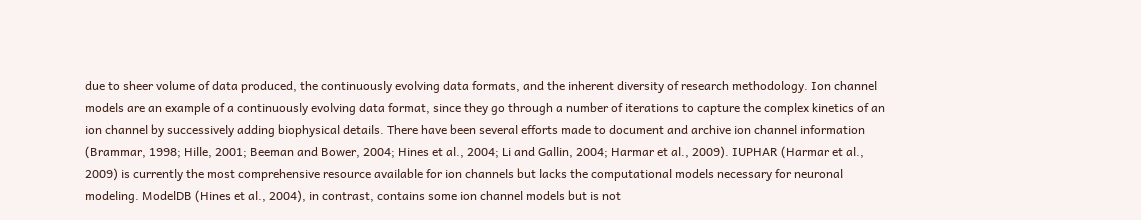due to sheer volume of data produced, the continuously evolving data formats, and the inherent diversity of research methodology. Ion channel models are an example of a continuously evolving data format, since they go through a number of iterations to capture the complex kinetics of an ion channel by successively adding biophysical details. There have been several efforts made to document and archive ion channel information (Brammar, 1998; Hille, 2001; Beeman and Bower, 2004; Hines et al., 2004; Li and Gallin, 2004; Harmar et al., 2009). IUPHAR (Harmar et al., 2009) is currently the most comprehensive resource available for ion channels but lacks the computational models necessary for neuronal modeling. ModelDB (Hines et al., 2004), in contrast, contains some ion channel models but is not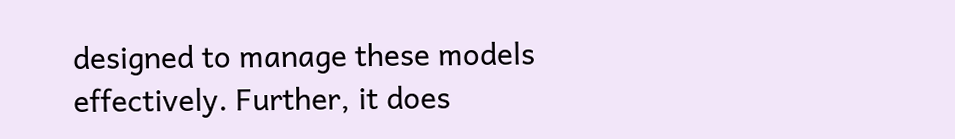designed to manage these models effectively. Further, it does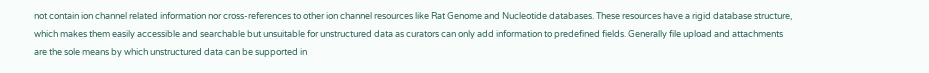not contain ion channel related information nor cross-references to other ion channel resources like Rat Genome and Nucleotide databases. These resources have a rigid database structure, which makes them easily accessible and searchable but unsuitable for unstructured data as curators can only add information to predefined fields. Generally file upload and attachments are the sole means by which unstructured data can be supported in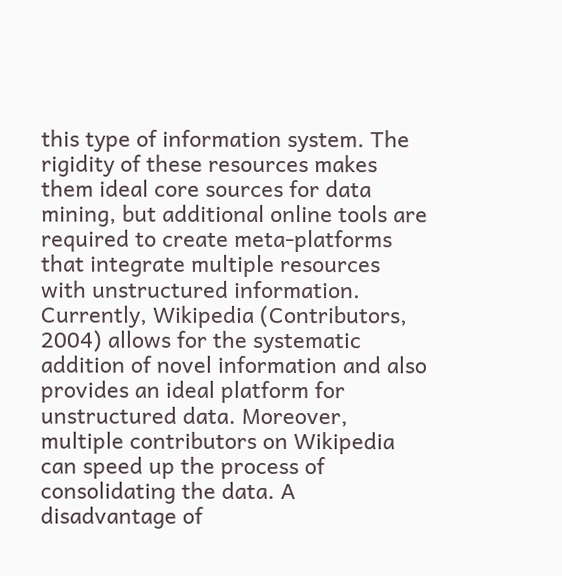this type of information system. The rigidity of these resources makes them ideal core sources for data mining, but additional online tools are required to create meta-platforms that integrate multiple resources with unstructured information. Currently, Wikipedia (Contributors, 2004) allows for the systematic addition of novel information and also provides an ideal platform for unstructured data. Moreover, multiple contributors on Wikipedia can speed up the process of consolidating the data. A disadvantage of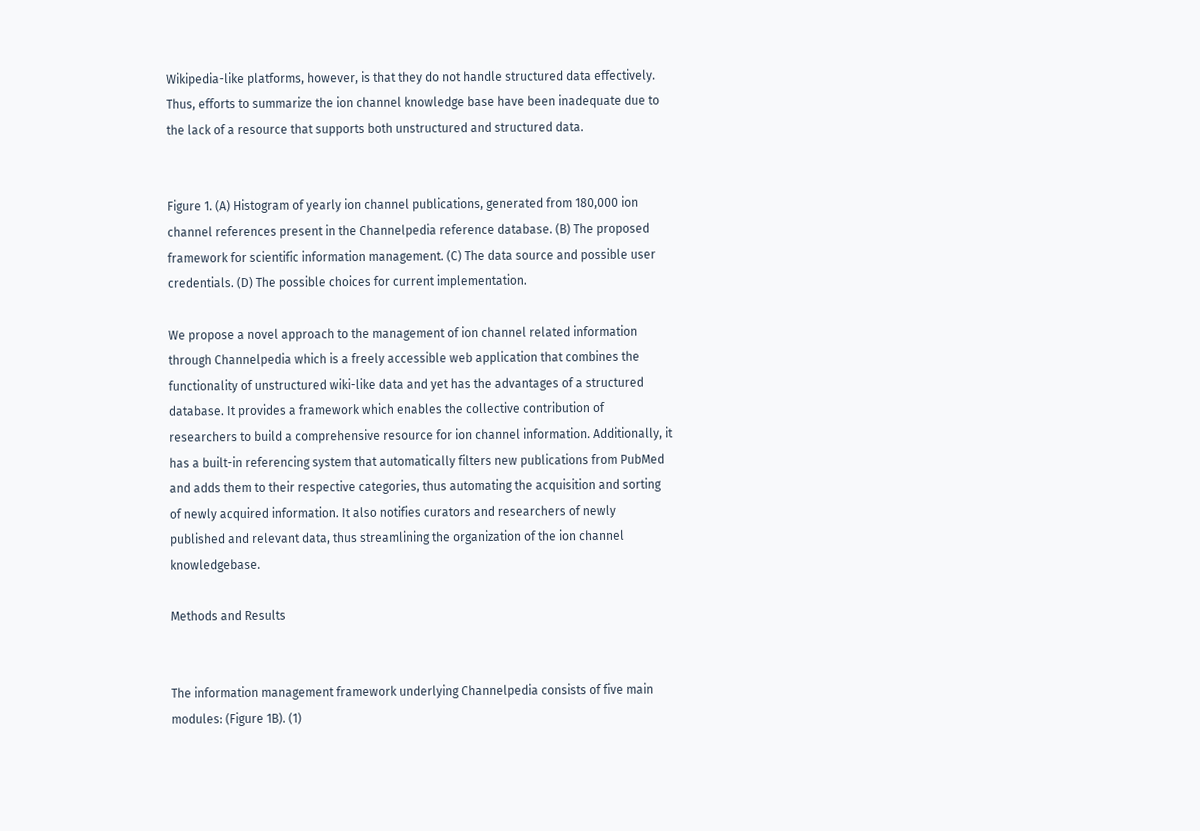Wikipedia-like platforms, however, is that they do not handle structured data effectively. Thus, efforts to summarize the ion channel knowledge base have been inadequate due to the lack of a resource that supports both unstructured and structured data.


Figure 1. (A) Histogram of yearly ion channel publications, generated from 180,000 ion channel references present in the Channelpedia reference database. (B) The proposed framework for scientific information management. (C) The data source and possible user credentials. (D) The possible choices for current implementation.

We propose a novel approach to the management of ion channel related information through Channelpedia which is a freely accessible web application that combines the functionality of unstructured wiki-like data and yet has the advantages of a structured database. It provides a framework which enables the collective contribution of researchers to build a comprehensive resource for ion channel information. Additionally, it has a built-in referencing system that automatically filters new publications from PubMed and adds them to their respective categories, thus automating the acquisition and sorting of newly acquired information. It also notifies curators and researchers of newly published and relevant data, thus streamlining the organization of the ion channel knowledgebase.

Methods and Results


The information management framework underlying Channelpedia consists of five main modules: (Figure 1B). (1)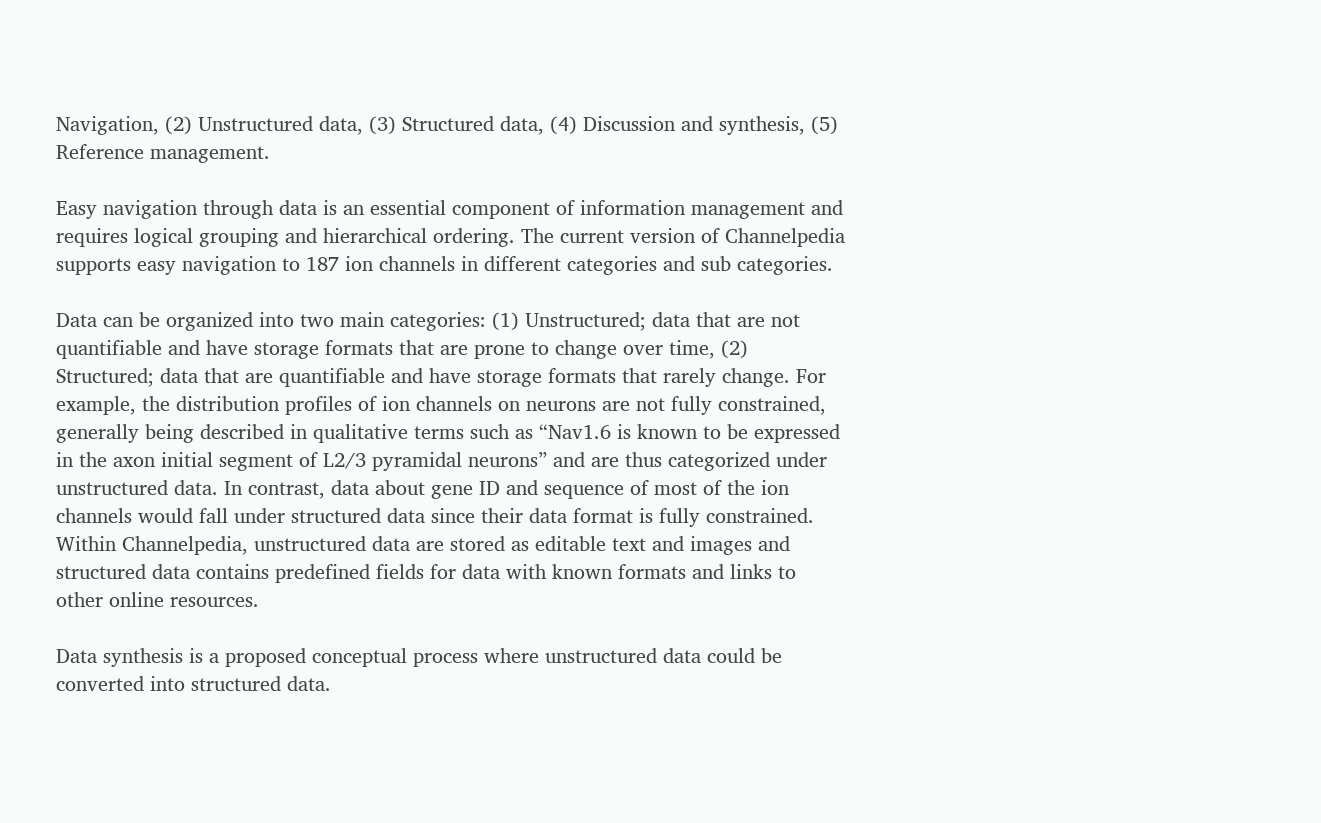Navigation, (2) Unstructured data, (3) Structured data, (4) Discussion and synthesis, (5) Reference management.

Easy navigation through data is an essential component of information management and requires logical grouping and hierarchical ordering. The current version of Channelpedia supports easy navigation to 187 ion channels in different categories and sub categories.

Data can be organized into two main categories: (1) Unstructured; data that are not quantifiable and have storage formats that are prone to change over time, (2) Structured; data that are quantifiable and have storage formats that rarely change. For example, the distribution profiles of ion channels on neurons are not fully constrained, generally being described in qualitative terms such as “Nav1.6 is known to be expressed in the axon initial segment of L2/3 pyramidal neurons” and are thus categorized under unstructured data. In contrast, data about gene ID and sequence of most of the ion channels would fall under structured data since their data format is fully constrained. Within Channelpedia, unstructured data are stored as editable text and images and structured data contains predefined fields for data with known formats and links to other online resources.

Data synthesis is a proposed conceptual process where unstructured data could be converted into structured data.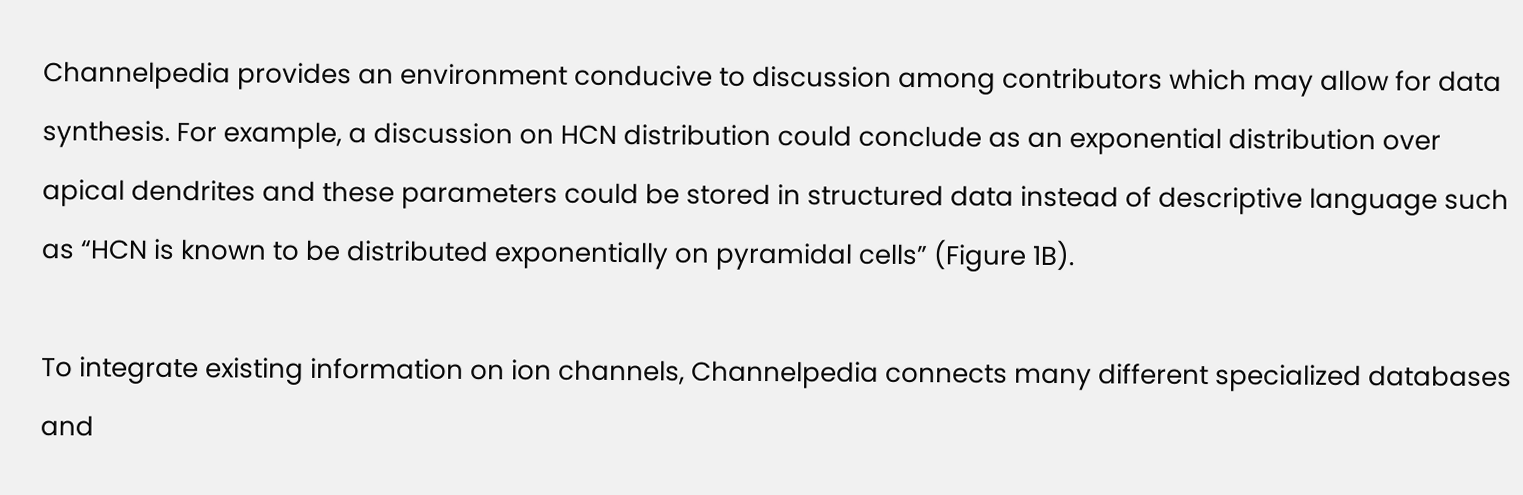Channelpedia provides an environment conducive to discussion among contributors which may allow for data synthesis. For example, a discussion on HCN distribution could conclude as an exponential distribution over apical dendrites and these parameters could be stored in structured data instead of descriptive language such as “HCN is known to be distributed exponentially on pyramidal cells” (Figure 1B).

To integrate existing information on ion channels, Channelpedia connects many different specialized databases and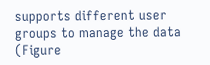supports different user groups to manage the data (Figure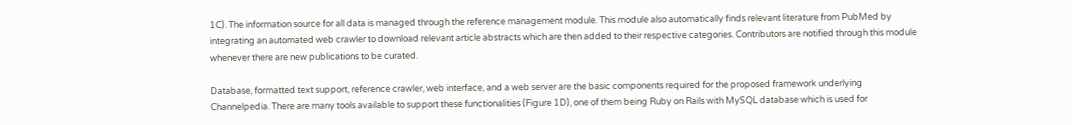1C). The information source for all data is managed through the reference management module. This module also automatically finds relevant literature from PubMed by integrating an automated web crawler to download relevant article abstracts which are then added to their respective categories. Contributors are notified through this module whenever there are new publications to be curated.

Database, formatted text support, reference crawler, web interface, and a web server are the basic components required for the proposed framework underlying Channelpedia. There are many tools available to support these functionalities (Figure 1D), one of them being Ruby on Rails with MySQL database which is used for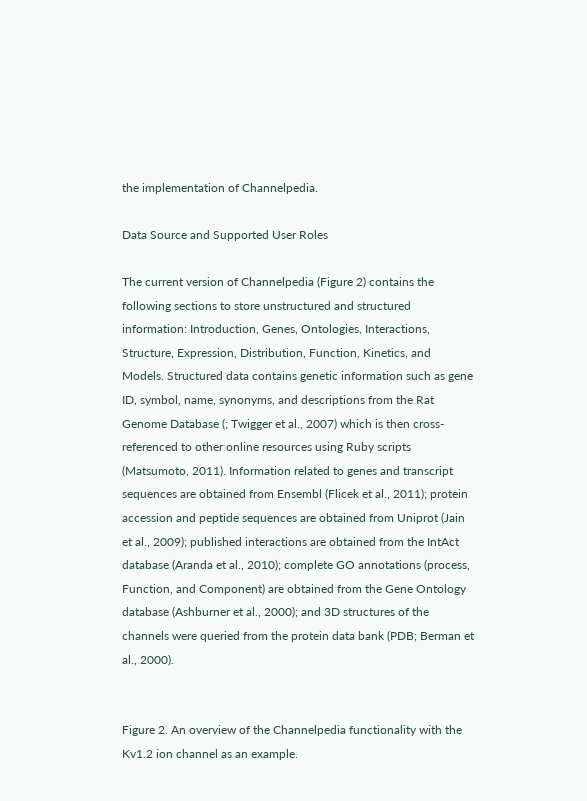the implementation of Channelpedia.

Data Source and Supported User Roles

The current version of Channelpedia (Figure 2) contains the following sections to store unstructured and structured information: Introduction, Genes, Ontologies, Interactions, Structure, Expression, Distribution, Function, Kinetics, and Models. Structured data contains genetic information such as gene ID, symbol, name, synonyms, and descriptions from the Rat Genome Database (; Twigger et al., 2007) which is then cross-referenced to other online resources using Ruby scripts (Matsumoto, 2011). Information related to genes and transcript sequences are obtained from Ensembl (Flicek et al., 2011); protein accession and peptide sequences are obtained from Uniprot (Jain et al., 2009); published interactions are obtained from the IntAct database (Aranda et al., 2010); complete GO annotations (process, Function, and Component) are obtained from the Gene Ontology database (Ashburner et al., 2000); and 3D structures of the channels were queried from the protein data bank (PDB; Berman et al., 2000).


Figure 2. An overview of the Channelpedia functionality with the Kv1.2 ion channel as an example.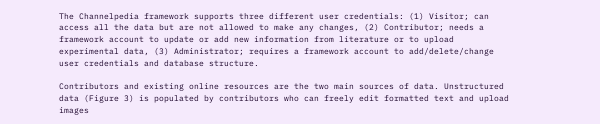The Channelpedia framework supports three different user credentials: (1) Visitor; can access all the data but are not allowed to make any changes, (2) Contributor; needs a framework account to update or add new information from literature or to upload experimental data, (3) Administrator; requires a framework account to add/delete/change user credentials and database structure.

Contributors and existing online resources are the two main sources of data. Unstructured data (Figure 3) is populated by contributors who can freely edit formatted text and upload images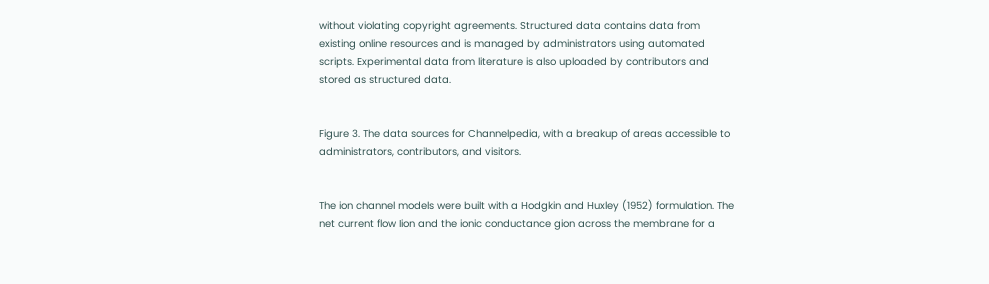without violating copyright agreements. Structured data contains data from existing online resources and is managed by administrators using automated scripts. Experimental data from literature is also uploaded by contributors and stored as structured data.


Figure 3. The data sources for Channelpedia, with a breakup of areas accessible to administrators, contributors, and visitors.


The ion channel models were built with a Hodgkin and Huxley (1952) formulation. The net current flow Iion and the ionic conductance gion across the membrane for a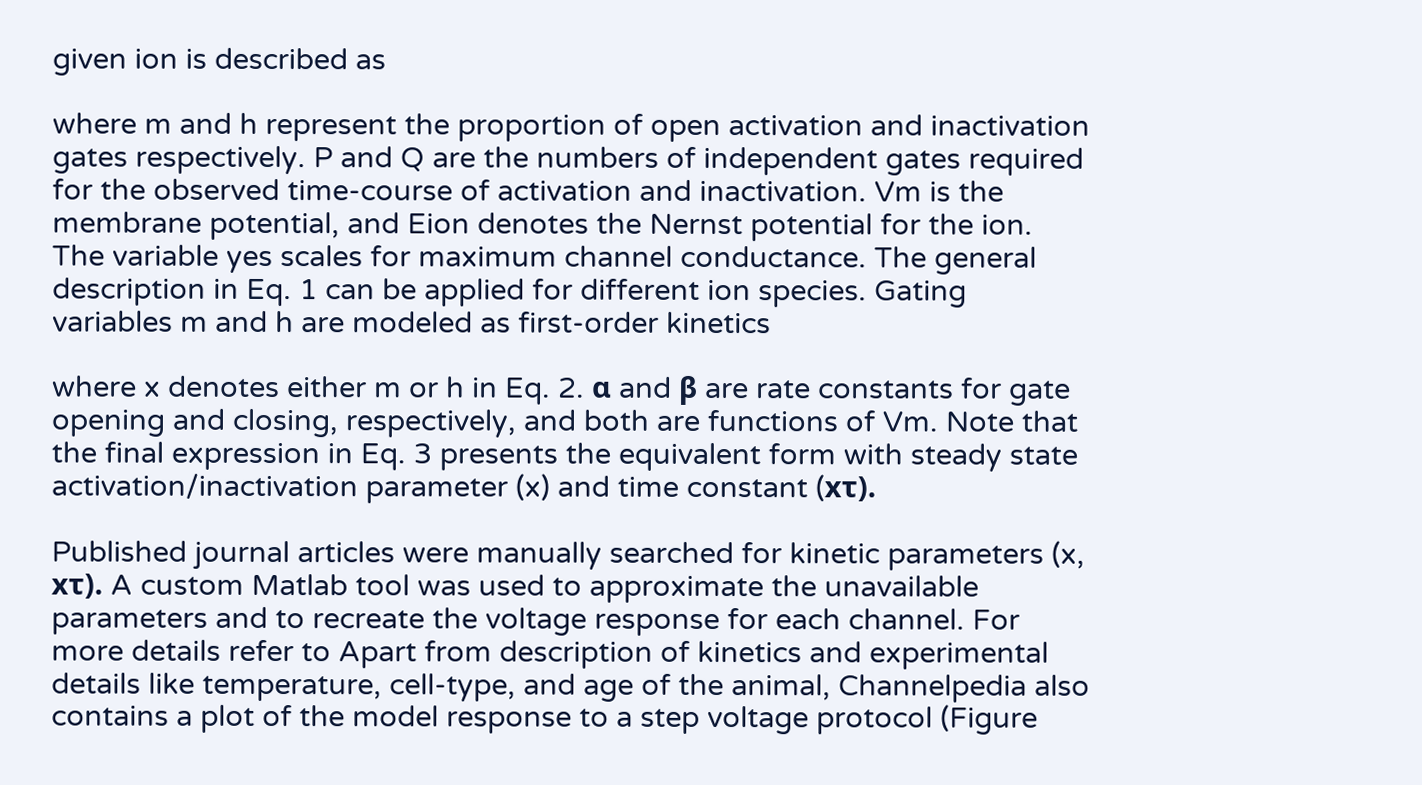given ion is described as

where m and h represent the proportion of open activation and inactivation gates respectively. P and Q are the numbers of independent gates required for the observed time-course of activation and inactivation. Vm is the membrane potential, and Eion denotes the Nernst potential for the ion. The variable yes scales for maximum channel conductance. The general description in Eq. 1 can be applied for different ion species. Gating variables m and h are modeled as first-order kinetics

where x denotes either m or h in Eq. 2. α and β are rate constants for gate opening and closing, respectively, and both are functions of Vm. Note that the final expression in Eq. 3 presents the equivalent form with steady state activation/inactivation parameter (x) and time constant (xτ).

Published journal articles were manually searched for kinetic parameters (x, xτ). A custom Matlab tool was used to approximate the unavailable parameters and to recreate the voltage response for each channel. For more details refer to Apart from description of kinetics and experimental details like temperature, cell-type, and age of the animal, Channelpedia also contains a plot of the model response to a step voltage protocol (Figure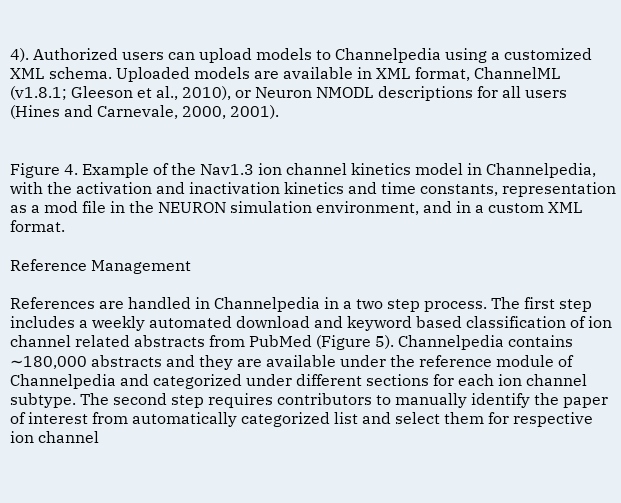4). Authorized users can upload models to Channelpedia using a customized XML schema. Uploaded models are available in XML format, ChannelML (v1.8.1; Gleeson et al., 2010), or Neuron NMODL descriptions for all users (Hines and Carnevale, 2000, 2001).


Figure 4. Example of the Nav1.3 ion channel kinetics model in Channelpedia, with the activation and inactivation kinetics and time constants, representation as a mod file in the NEURON simulation environment, and in a custom XML format.

Reference Management

References are handled in Channelpedia in a two step process. The first step includes a weekly automated download and keyword based classification of ion channel related abstracts from PubMed (Figure 5). Channelpedia contains ∼180,000 abstracts and they are available under the reference module of Channelpedia and categorized under different sections for each ion channel subtype. The second step requires contributors to manually identify the paper of interest from automatically categorized list and select them for respective ion channel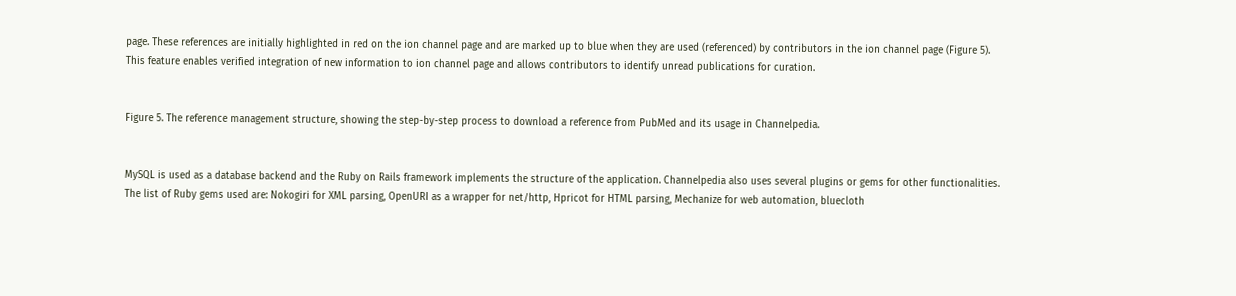page. These references are initially highlighted in red on the ion channel page and are marked up to blue when they are used (referenced) by contributors in the ion channel page (Figure 5). This feature enables verified integration of new information to ion channel page and allows contributors to identify unread publications for curation.


Figure 5. The reference management structure, showing the step-by-step process to download a reference from PubMed and its usage in Channelpedia.


MySQL is used as a database backend and the Ruby on Rails framework implements the structure of the application. Channelpedia also uses several plugins or gems for other functionalities. The list of Ruby gems used are: Nokogiri for XML parsing, OpenURI as a wrapper for net/http, Hpricot for HTML parsing, Mechanize for web automation, bluecloth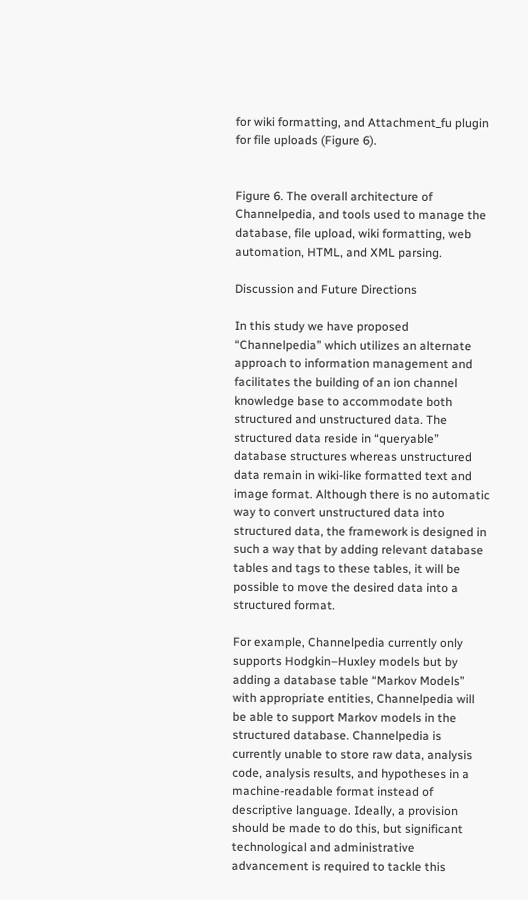for wiki formatting, and Attachment_fu plugin for file uploads (Figure 6).


Figure 6. The overall architecture of Channelpedia, and tools used to manage the database, file upload, wiki formatting, web automation, HTML, and XML parsing.

Discussion and Future Directions

In this study we have proposed “Channelpedia” which utilizes an alternate approach to information management and facilitates the building of an ion channel knowledge base to accommodate both structured and unstructured data. The structured data reside in “queryable” database structures whereas unstructured data remain in wiki-like formatted text and image format. Although there is no automatic way to convert unstructured data into structured data, the framework is designed in such a way that by adding relevant database tables and tags to these tables, it will be possible to move the desired data into a structured format.

For example, Channelpedia currently only supports Hodgkin–Huxley models but by adding a database table “Markov Models” with appropriate entities, Channelpedia will be able to support Markov models in the structured database. Channelpedia is currently unable to store raw data, analysis code, analysis results, and hypotheses in a machine-readable format instead of descriptive language. Ideally, a provision should be made to do this, but significant technological and administrative advancement is required to tackle this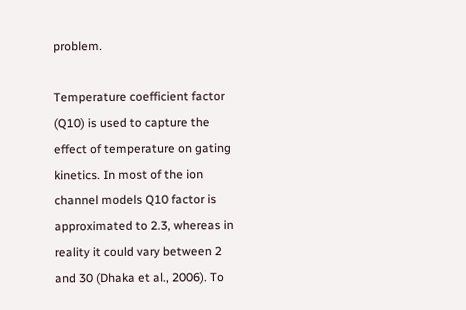problem.

Temperature coefficient factor (Q10) is used to capture the effect of temperature on gating kinetics. In most of the ion channel models Q10 factor is approximated to 2.3, whereas in reality it could vary between 2 and 30 (Dhaka et al., 2006). To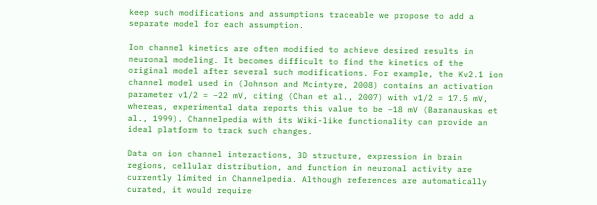keep such modifications and assumptions traceable we propose to add a separate model for each assumption.

Ion channel kinetics are often modified to achieve desired results in neuronal modeling. It becomes difficult to find the kinetics of the original model after several such modifications. For example, the Kv2.1 ion channel model used in (Johnson and Mcintyre, 2008) contains an activation parameter v1/2 = −22 mV, citing (Chan et al., 2007) with v1/2 = 17.5 mV, whereas, experimental data reports this value to be −18 mV (Baranauskas et al., 1999). Channelpedia with its Wiki-like functionality can provide an ideal platform to track such changes.

Data on ion channel interactions, 3D structure, expression in brain regions, cellular distribution, and function in neuronal activity are currently limited in Channelpedia. Although references are automatically curated, it would require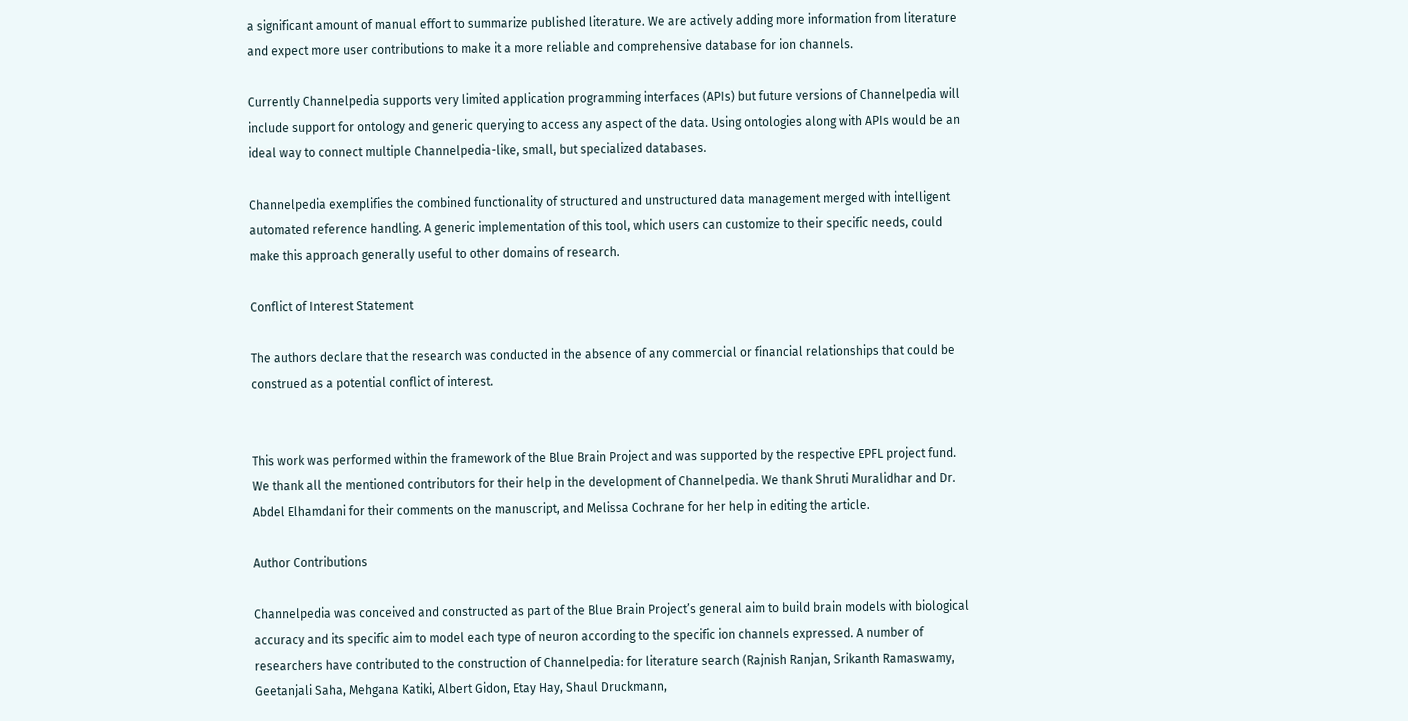a significant amount of manual effort to summarize published literature. We are actively adding more information from literature and expect more user contributions to make it a more reliable and comprehensive database for ion channels.

Currently Channelpedia supports very limited application programming interfaces (APIs) but future versions of Channelpedia will include support for ontology and generic querying to access any aspect of the data. Using ontologies along with APIs would be an ideal way to connect multiple Channelpedia-like, small, but specialized databases.

Channelpedia exemplifies the combined functionality of structured and unstructured data management merged with intelligent automated reference handling. A generic implementation of this tool, which users can customize to their specific needs, could make this approach generally useful to other domains of research.

Conflict of Interest Statement

The authors declare that the research was conducted in the absence of any commercial or financial relationships that could be construed as a potential conflict of interest.


This work was performed within the framework of the Blue Brain Project and was supported by the respective EPFL project fund. We thank all the mentioned contributors for their help in the development of Channelpedia. We thank Shruti Muralidhar and Dr. Abdel Elhamdani for their comments on the manuscript, and Melissa Cochrane for her help in editing the article.

Author Contributions

Channelpedia was conceived and constructed as part of the Blue Brain Project’s general aim to build brain models with biological accuracy and its specific aim to model each type of neuron according to the specific ion channels expressed. A number of researchers have contributed to the construction of Channelpedia: for literature search (Rajnish Ranjan, Srikanth Ramaswamy, Geetanjali Saha, Mehgana Katiki, Albert Gidon, Etay Hay, Shaul Druckmann,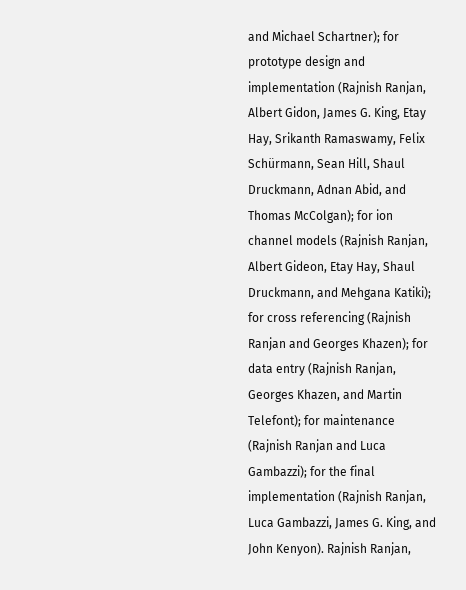and Michael Schartner); for prototype design and implementation (Rajnish Ranjan, Albert Gidon, James G. King, Etay Hay, Srikanth Ramaswamy, Felix Schürmann, Sean Hill, Shaul Druckmann, Adnan Abid, and Thomas McColgan); for ion channel models (Rajnish Ranjan, Albert Gideon, Etay Hay, Shaul Druckmann, and Mehgana Katiki); for cross referencing (Rajnish Ranjan and Georges Khazen); for data entry (Rajnish Ranjan, Georges Khazen, and Martin Telefont); for maintenance (Rajnish Ranjan and Luca Gambazzi); for the final implementation (Rajnish Ranjan, Luca Gambazzi, James G. King, and John Kenyon). Rajnish Ranjan,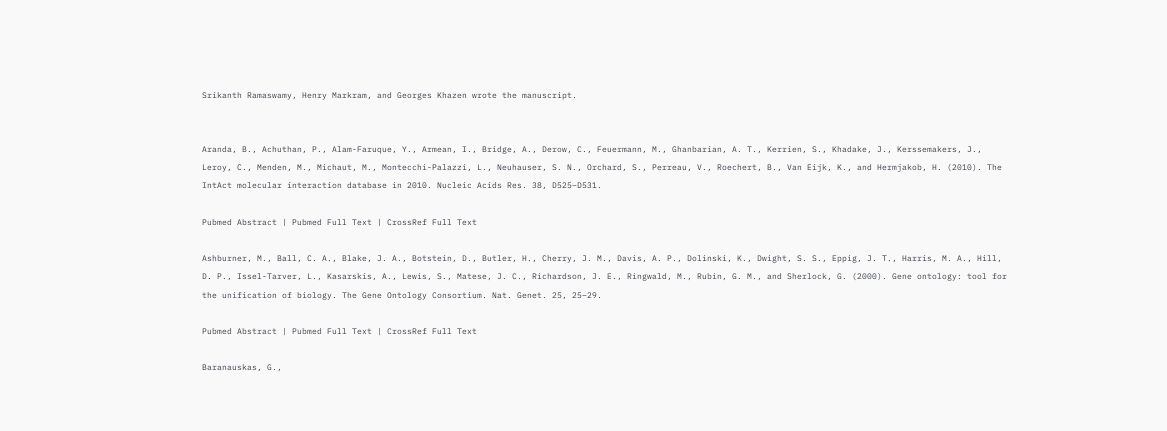Srikanth Ramaswamy, Henry Markram, and Georges Khazen wrote the manuscript.


Aranda, B., Achuthan, P., Alam-Faruque, Y., Armean, I., Bridge, A., Derow, C., Feuermann, M., Ghanbarian, A. T., Kerrien, S., Khadake, J., Kerssemakers, J., Leroy, C., Menden, M., Michaut, M., Montecchi-Palazzi, L., Neuhauser, S. N., Orchard, S., Perreau, V., Roechert, B., Van Eijk, K., and Hermjakob, H. (2010). The IntAct molecular interaction database in 2010. Nucleic Acids Res. 38, D525–D531.

Pubmed Abstract | Pubmed Full Text | CrossRef Full Text

Ashburner, M., Ball, C. A., Blake, J. A., Botstein, D., Butler, H., Cherry, J. M., Davis, A. P., Dolinski, K., Dwight, S. S., Eppig, J. T., Harris, M. A., Hill, D. P., Issel-Tarver, L., Kasarskis, A., Lewis, S., Matese, J. C., Richardson, J. E., Ringwald, M., Rubin, G. M., and Sherlock, G. (2000). Gene ontology: tool for the unification of biology. The Gene Ontology Consortium. Nat. Genet. 25, 25–29.

Pubmed Abstract | Pubmed Full Text | CrossRef Full Text

Baranauskas, G.,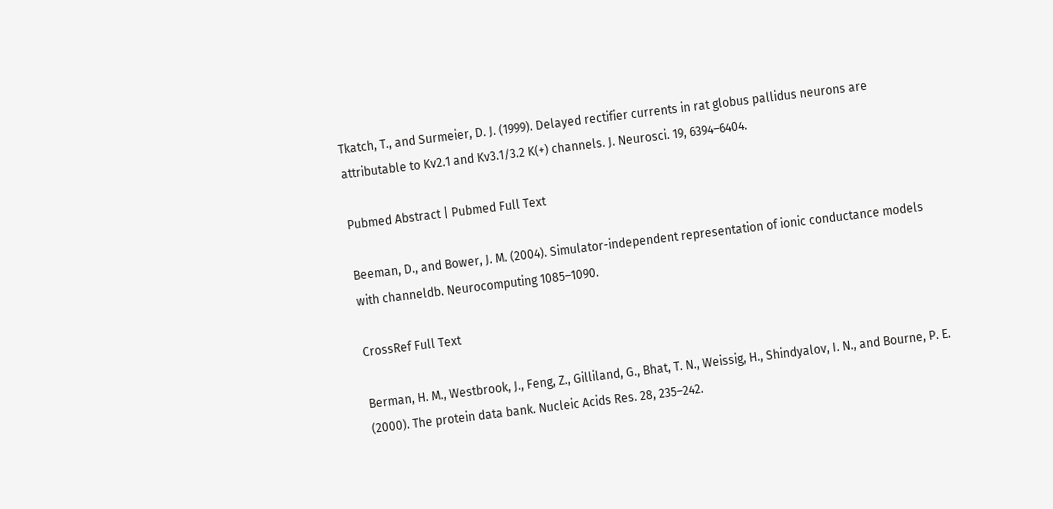Tkatch, T., and Surmeier, D. J. (1999). Delayed rectifier currents in rat globus pallidus neurons are attributable to Kv2.1 and Kv3.1/3.2 K(+) channels. J. Neurosci. 19, 6394–6404.

Pubmed Abstract | Pubmed Full Text

Beeman, D., and Bower, J. M. (2004). Simulator-independent representation of ionic conductance models with channeldb. Neurocomputing 1085–1090.

CrossRef Full Text

Berman, H. M., Westbrook, J., Feng, Z., Gilliland, G., Bhat, T. N., Weissig, H., Shindyalov, I. N., and Bourne, P. E. (2000). The protein data bank. Nucleic Acids Res. 28, 235–242.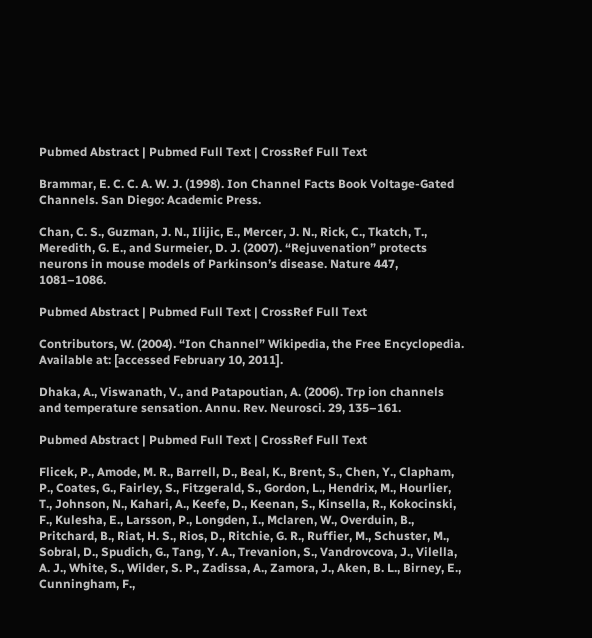Pubmed Abstract | Pubmed Full Text | CrossRef Full Text

Brammar, E. C. C. A. W. J. (1998). Ion Channel Facts Book Voltage-Gated Channels. San Diego: Academic Press.

Chan, C. S., Guzman, J. N., Ilijic, E., Mercer, J. N., Rick, C., Tkatch, T., Meredith, G. E., and Surmeier, D. J. (2007). “Rejuvenation” protects neurons in mouse models of Parkinson’s disease. Nature 447, 1081–1086.

Pubmed Abstract | Pubmed Full Text | CrossRef Full Text

Contributors, W. (2004). “Ion Channel” Wikipedia, the Free Encyclopedia. Available at: [accessed February 10, 2011].

Dhaka, A., Viswanath, V., and Patapoutian, A. (2006). Trp ion channels and temperature sensation. Annu. Rev. Neurosci. 29, 135–161.

Pubmed Abstract | Pubmed Full Text | CrossRef Full Text

Flicek, P., Amode, M. R., Barrell, D., Beal, K., Brent, S., Chen, Y., Clapham, P., Coates, G., Fairley, S., Fitzgerald, S., Gordon, L., Hendrix, M., Hourlier, T., Johnson, N., Kahari, A., Keefe, D., Keenan, S., Kinsella, R., Kokocinski, F., Kulesha, E., Larsson, P., Longden, I., Mclaren, W., Overduin, B., Pritchard, B., Riat, H. S., Rios, D., Ritchie, G. R., Ruffier, M., Schuster, M., Sobral, D., Spudich, G., Tang, Y. A., Trevanion, S., Vandrovcova, J., Vilella, A. J., White, S., Wilder, S. P., Zadissa, A., Zamora, J., Aken, B. L., Birney, E., Cunningham, F.,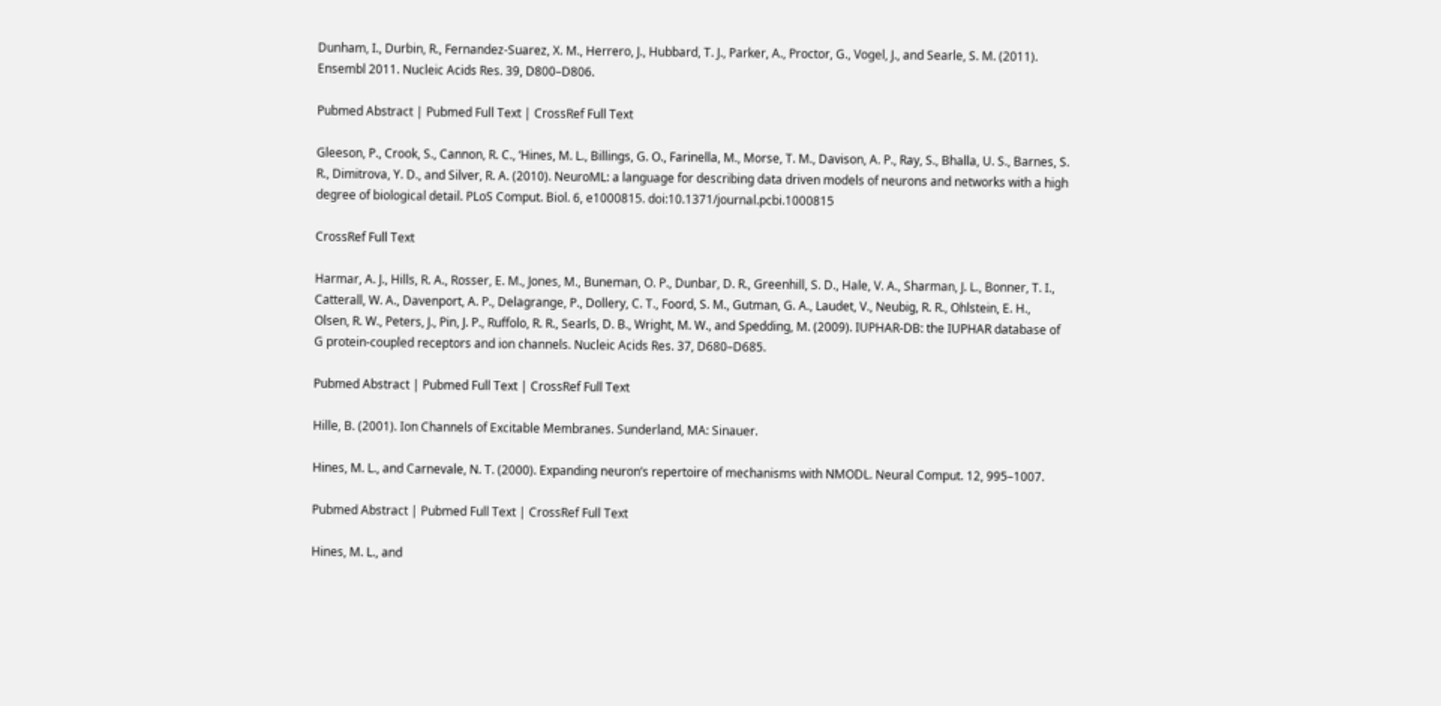Dunham, I., Durbin, R., Fernandez-Suarez, X. M., Herrero, J., Hubbard, T. J., Parker, A., Proctor, G., Vogel, J., and Searle, S. M. (2011). Ensembl 2011. Nucleic Acids Res. 39, D800–D806.

Pubmed Abstract | Pubmed Full Text | CrossRef Full Text

Gleeson, P., Crook, S., Cannon, R. C., ‘Hines, M. L., Billings, G. O., Farinella, M., Morse, T. M., Davison, A. P., Ray, S., Bhalla, U. S., Barnes, S. R., Dimitrova, Y. D., and Silver, R. A. (2010). NeuroML: a language for describing data driven models of neurons and networks with a high degree of biological detail. PLoS Comput. Biol. 6, e1000815. doi:10.1371/journal.pcbi.1000815

CrossRef Full Text

Harmar, A. J., Hills, R. A., Rosser, E. M., Jones, M., Buneman, O. P., Dunbar, D. R., Greenhill, S. D., Hale, V. A., Sharman, J. L., Bonner, T. I., Catterall, W. A., Davenport, A. P., Delagrange, P., Dollery, C. T., Foord, S. M., Gutman, G. A., Laudet, V., Neubig, R. R., Ohlstein, E. H., Olsen, R. W., Peters, J., Pin, J. P., Ruffolo, R. R., Searls, D. B., Wright, M. W., and Spedding, M. (2009). IUPHAR-DB: the IUPHAR database of G protein-coupled receptors and ion channels. Nucleic Acids Res. 37, D680–D685.

Pubmed Abstract | Pubmed Full Text | CrossRef Full Text

Hille, B. (2001). Ion Channels of Excitable Membranes. Sunderland, MA: Sinauer.

Hines, M. L., and Carnevale, N. T. (2000). Expanding neuron’s repertoire of mechanisms with NMODL. Neural Comput. 12, 995–1007.

Pubmed Abstract | Pubmed Full Text | CrossRef Full Text

Hines, M. L., and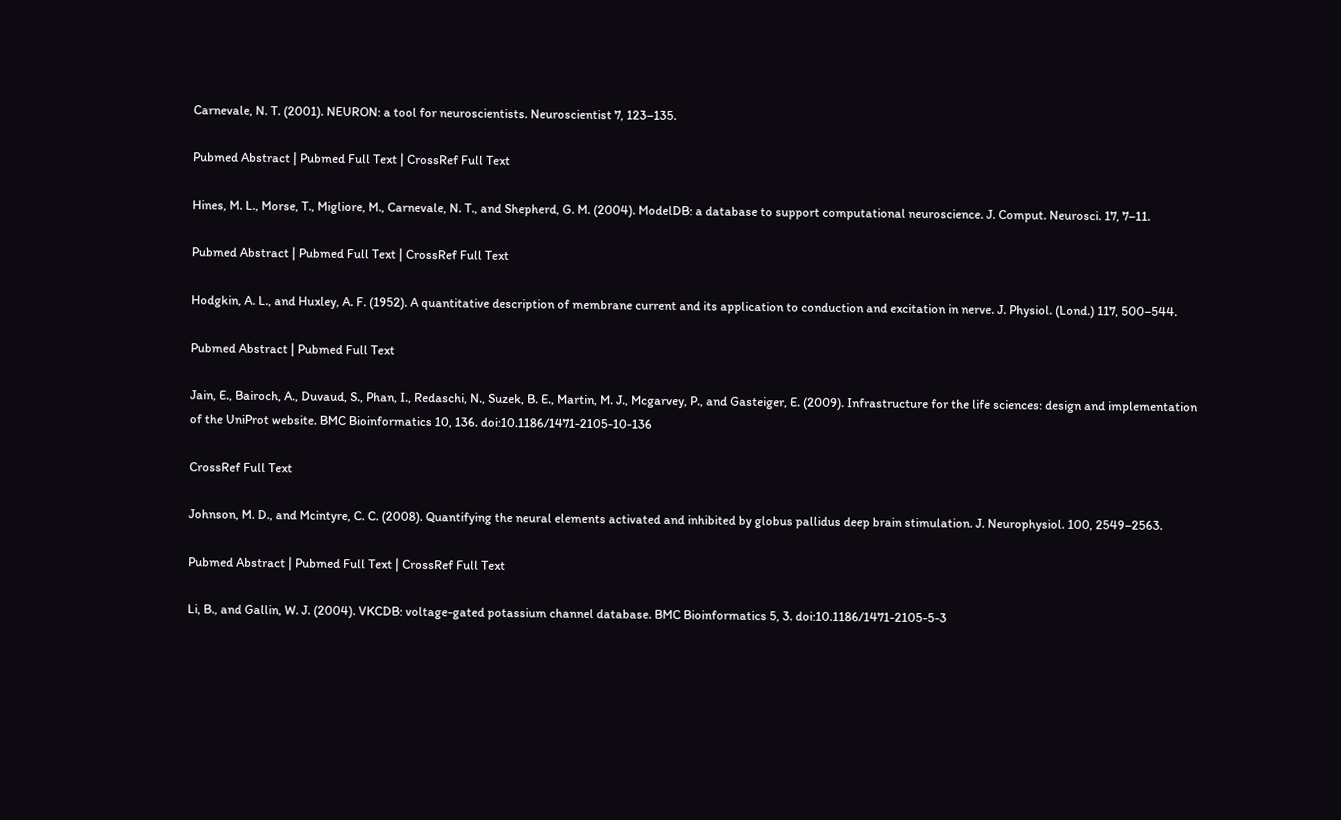Carnevale, N. T. (2001). NEURON: a tool for neuroscientists. Neuroscientist 7, 123–135.

Pubmed Abstract | Pubmed Full Text | CrossRef Full Text

Hines, M. L., Morse, T., Migliore, M., Carnevale, N. T., and Shepherd, G. M. (2004). ModelDB: a database to support computational neuroscience. J. Comput. Neurosci. 17, 7–11.

Pubmed Abstract | Pubmed Full Text | CrossRef Full Text

Hodgkin, A. L., and Huxley, A. F. (1952). A quantitative description of membrane current and its application to conduction and excitation in nerve. J. Physiol. (Lond.) 117, 500–544.

Pubmed Abstract | Pubmed Full Text

Jain, E., Bairoch, A., Duvaud, S., Phan, I., Redaschi, N., Suzek, B. E., Martin, M. J., Mcgarvey, P., and Gasteiger, E. (2009). Infrastructure for the life sciences: design and implementation of the UniProt website. BMC Bioinformatics 10, 136. doi:10.1186/1471-2105-10-136

CrossRef Full Text

Johnson, M. D., and Mcintyre, C. C. (2008). Quantifying the neural elements activated and inhibited by globus pallidus deep brain stimulation. J. Neurophysiol. 100, 2549–2563.

Pubmed Abstract | Pubmed Full Text | CrossRef Full Text

Li, B., and Gallin, W. J. (2004). VKCDB: voltage-gated potassium channel database. BMC Bioinformatics 5, 3. doi:10.1186/1471-2105-5-3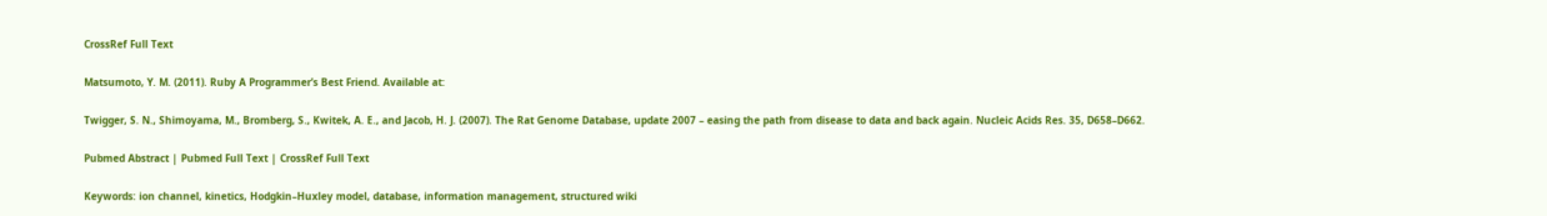CrossRef Full Text

Matsumoto, Y. M. (2011). Ruby A Programmer’s Best Friend. Available at:

Twigger, S. N., Shimoyama, M., Bromberg, S., Kwitek, A. E., and Jacob, H. J. (2007). The Rat Genome Database, update 2007 – easing the path from disease to data and back again. Nucleic Acids Res. 35, D658–D662.

Pubmed Abstract | Pubmed Full Text | CrossRef Full Text

Keywords: ion channel, kinetics, Hodgkin–Huxley model, database, information management, structured wiki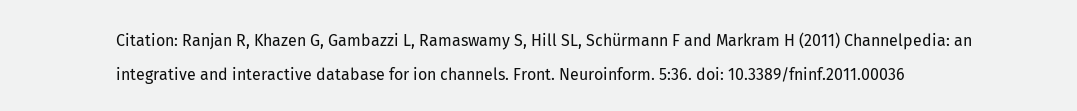Citation: Ranjan R, Khazen G, Gambazzi L, Ramaswamy S, Hill SL, Schürmann F and Markram H (2011) Channelpedia: an integrative and interactive database for ion channels. Front. Neuroinform. 5:36. doi: 10.3389/fninf.2011.00036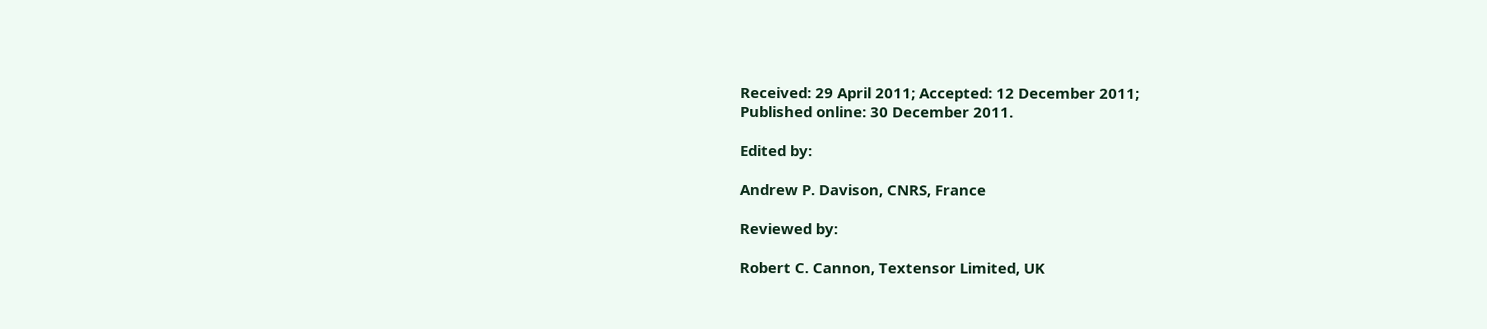Received: 29 April 2011; Accepted: 12 December 2011;
Published online: 30 December 2011.

Edited by:

Andrew P. Davison, CNRS, France

Reviewed by:

Robert C. Cannon, Textensor Limited, UK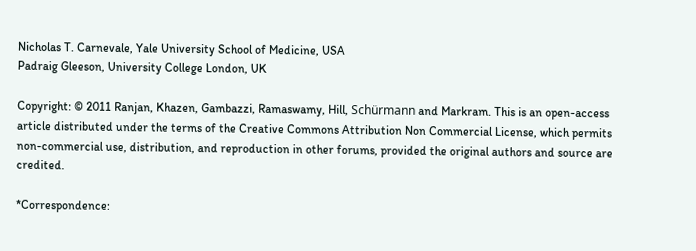Nicholas T. Carnevale, Yale University School of Medicine, USA
Padraig Gleeson, University College London, UK

Copyright: © 2011 Ranjan, Khazen, Gambazzi, Ramaswamy, Hill, Schürmann and Markram. This is an open-access article distributed under the terms of the Creative Commons Attribution Non Commercial License, which permits non-commercial use, distribution, and reproduction in other forums, provided the original authors and source are credited.

*Correspondence: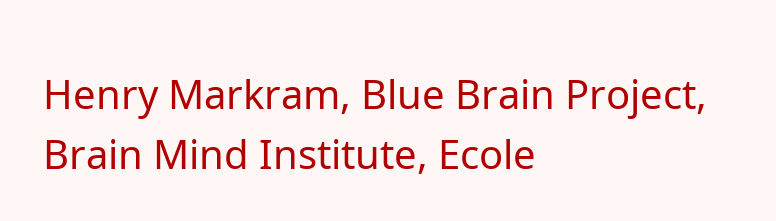Henry Markram, Blue Brain Project, Brain Mind Institute, Ecole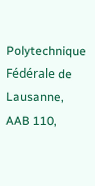Polytechnique Fédérale de Lausanne, AAB 110,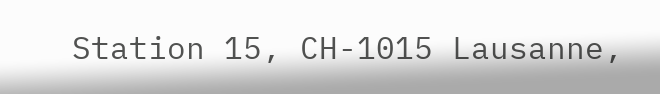Station 15, CH-1015 Lausanne,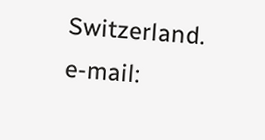Switzerland. e-mail: